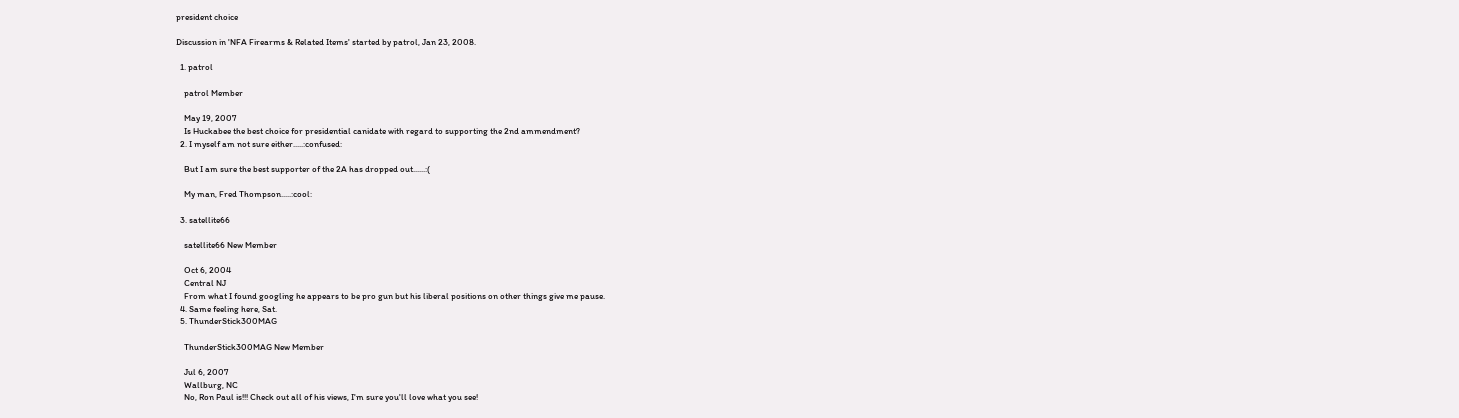president choice

Discussion in 'NFA Firearms & Related Items' started by patrol, Jan 23, 2008.

  1. patrol

    patrol Member

    May 19, 2007
    Is Huckabee the best choice for presidential canidate with regard to supporting the 2nd ammendment?
  2. I myself am not sure either.....:confused:

    But I am sure the best supporter of the 2A has dropped out......:(

    My man, Fred Thompson.....:cool:

  3. satellite66

    satellite66 New Member

    Oct 6, 2004
    Central NJ
    From what I found googling he appears to be pro gun but his liberal positions on other things give me pause.
  4. Same feeling here, Sat.
  5. ThunderStick300MAG

    ThunderStick300MAG New Member

    Jul 6, 2007
    Wallburg, NC
    No, Ron Paul is!!! Check out all of his views, I'm sure you'll love what you see!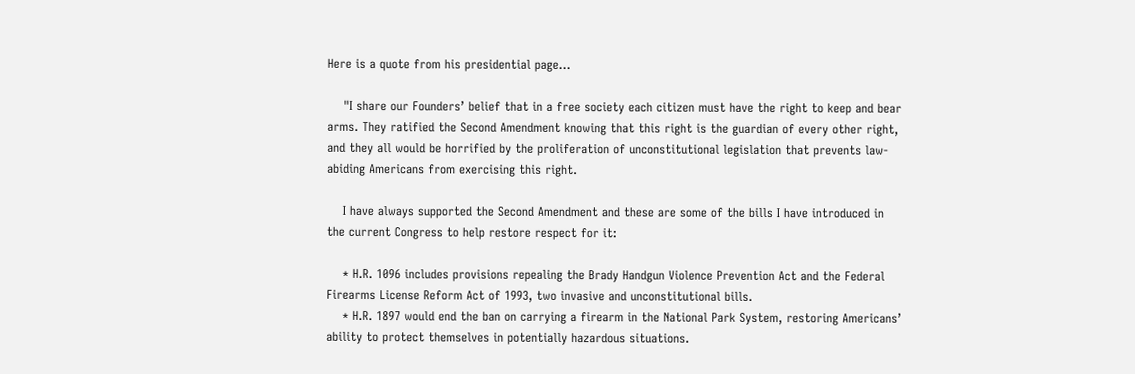Here is a quote from his presidential page...

    "I share our Founders’ belief that in a free society each citizen must have the right to keep and bear arms. They ratified the Second Amendment knowing that this right is the guardian of every other right, and they all would be horrified by the proliferation of unconstitutional legislation that prevents law-abiding Americans from exercising this right.

    I have always supported the Second Amendment and these are some of the bills I have introduced in the current Congress to help restore respect for it:

    * H.R. 1096 includes provisions repealing the Brady Handgun Violence Prevention Act and the Federal Firearms License Reform Act of 1993, two invasive and unconstitutional bills.
    * H.R. 1897 would end the ban on carrying a firearm in the National Park System, restoring Americans’ ability to protect themselves in potentially hazardous situations.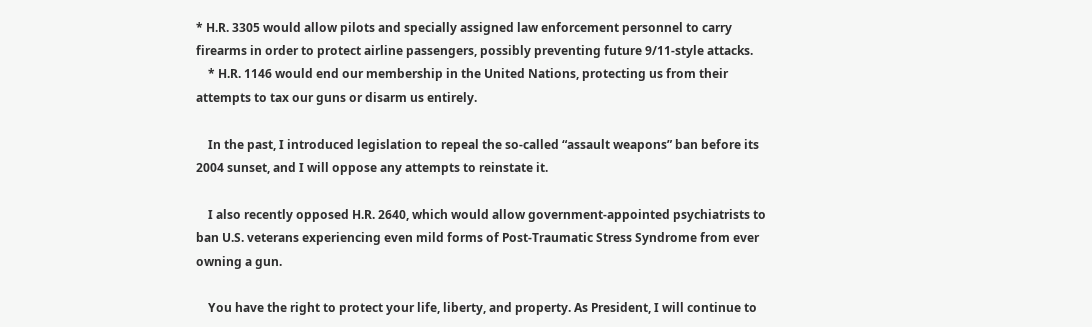* H.R. 3305 would allow pilots and specially assigned law enforcement personnel to carry firearms in order to protect airline passengers, possibly preventing future 9/11-style attacks.
    * H.R. 1146 would end our membership in the United Nations, protecting us from their attempts to tax our guns or disarm us entirely.

    In the past, I introduced legislation to repeal the so-called “assault weapons” ban before its 2004 sunset, and I will oppose any attempts to reinstate it.

    I also recently opposed H.R. 2640, which would allow government-appointed psychiatrists to ban U.S. veterans experiencing even mild forms of Post-Traumatic Stress Syndrome from ever owning a gun.

    You have the right to protect your life, liberty, and property. As President, I will continue to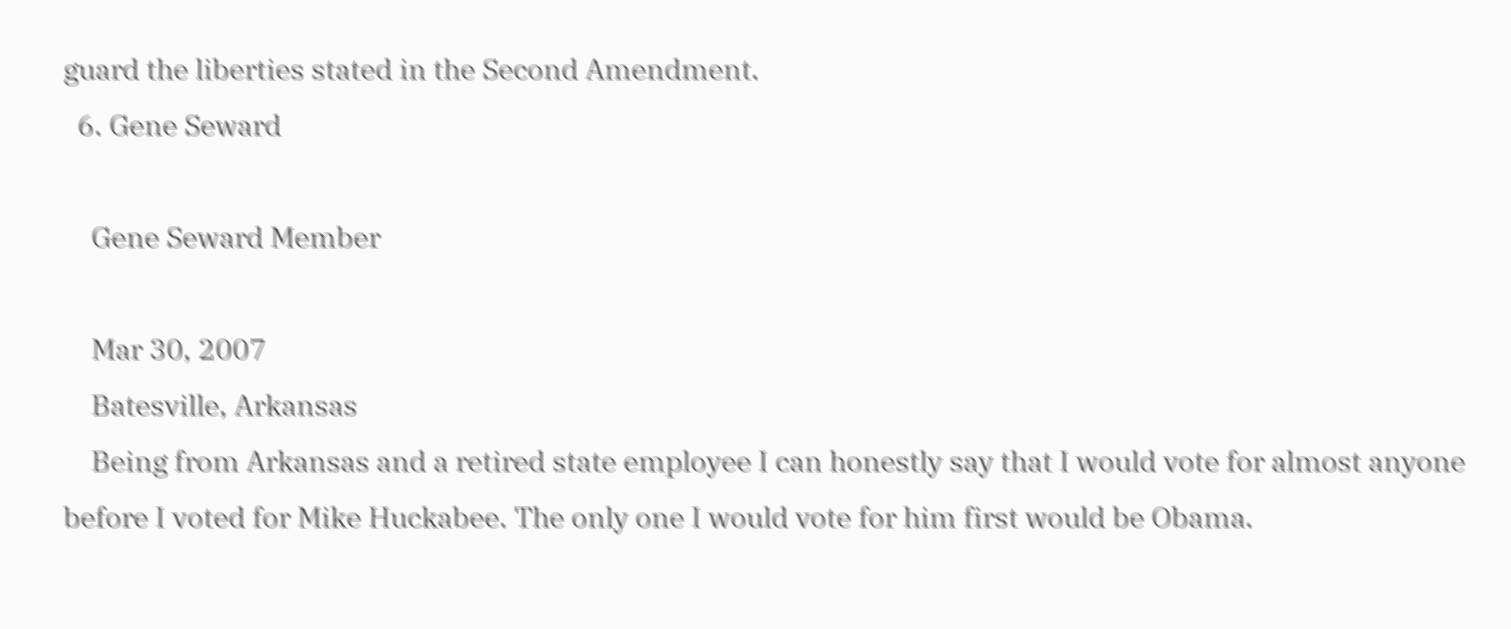guard the liberties stated in the Second Amendment.
  6. Gene Seward

    Gene Seward Member

    Mar 30, 2007
    Batesville, Arkansas
    Being from Arkansas and a retired state employee I can honestly say that I would vote for almost anyone before I voted for Mike Huckabee. The only one I would vote for him first would be Obama.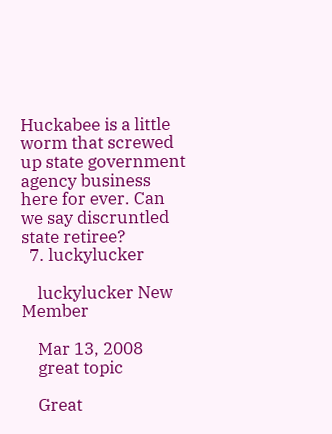Huckabee is a little worm that screwed up state government agency business here for ever. Can we say discruntled state retiree?
  7. luckylucker

    luckylucker New Member

    Mar 13, 2008
    great topic

    Great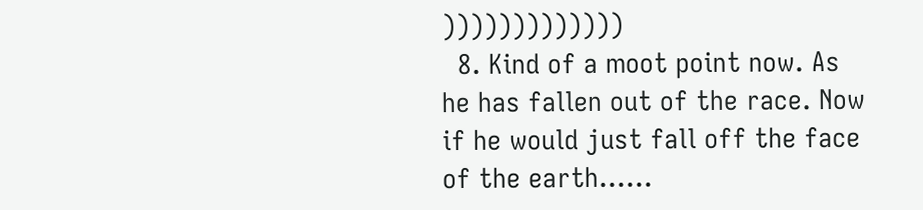)))))))))))))
  8. Kind of a moot point now. As he has fallen out of the race. Now if he would just fall off the face of the earth......